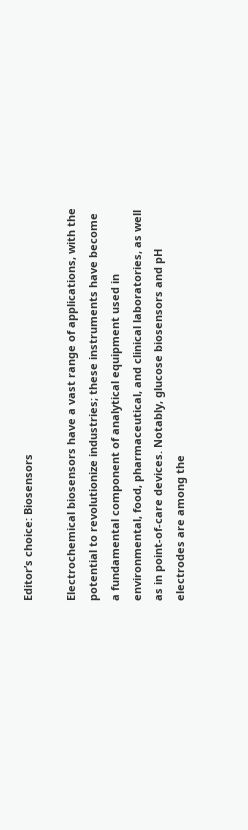Editor’s choice: Biosensors

Electrochemical biosensors have a vast range of applications, with the potential to revolutionize industries; these instruments have become a fundamental component of analytical equipment used in environmental, food, pharmaceutical, and clinical laboratories, as well as in point-of-care devices. Notably, glucose biosensors and pH electrodes are among the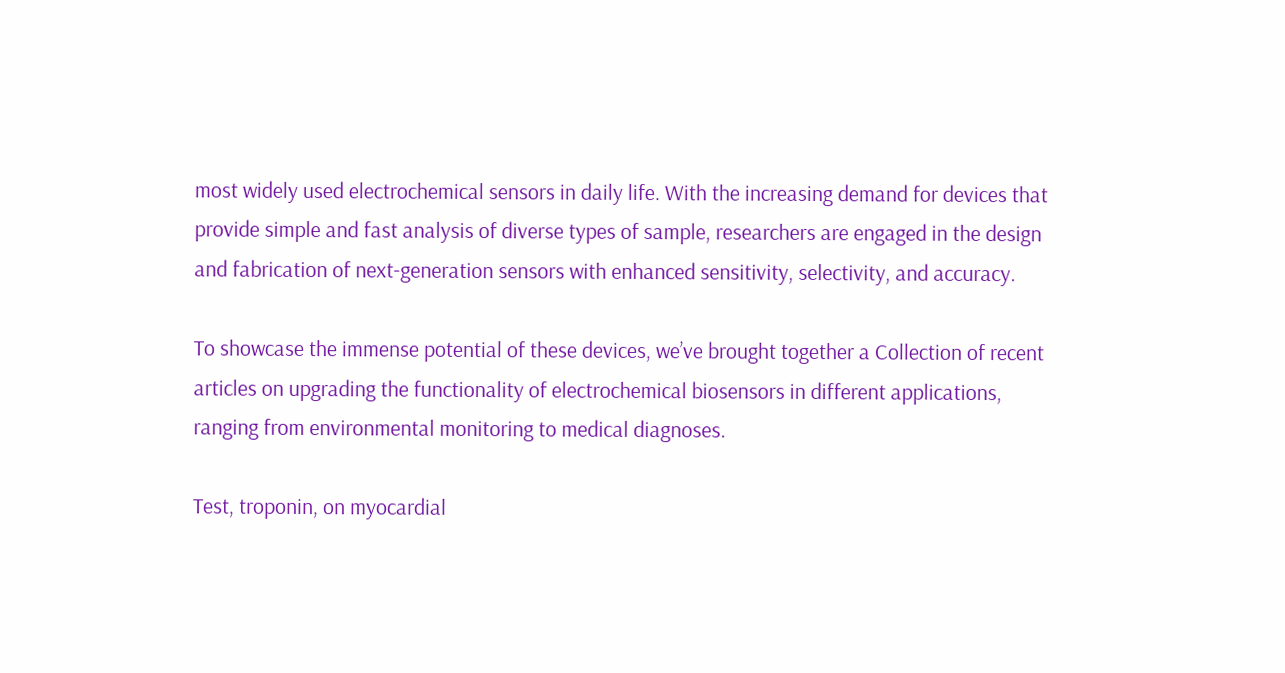most widely used electrochemical sensors in daily life. With the increasing demand for devices that provide simple and fast analysis of diverse types of sample, researchers are engaged in the design and fabrication of next-generation sensors with enhanced sensitivity, selectivity, and accuracy.

To showcase the immense potential of these devices, we’ve brought together a Collection of recent articles on upgrading the functionality of electrochemical biosensors in different applications, ranging from environmental monitoring to medical diagnoses.

Test, troponin, on myocardial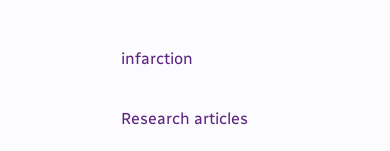infarction

Research articles